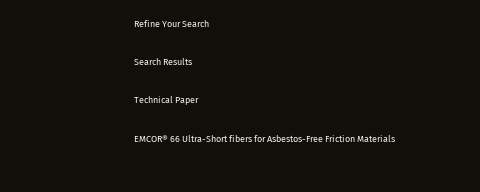Refine Your Search

Search Results

Technical Paper

EMCOR® 66 Ultra-Short fibers for Asbestos-Free Friction Materials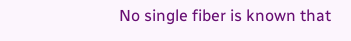No single fiber is known that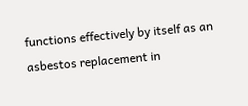functions effectively by itself as an asbestos replacement in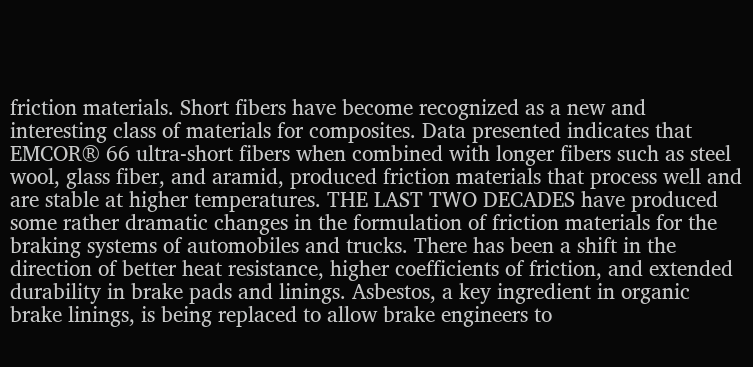friction materials. Short fibers have become recognized as a new and interesting class of materials for composites. Data presented indicates that EMCOR® 66 ultra-short fibers when combined with longer fibers such as steel wool, glass fiber, and aramid, produced friction materials that process well and are stable at higher temperatures. THE LAST TWO DECADES have produced some rather dramatic changes in the formulation of friction materials for the braking systems of automobiles and trucks. There has been a shift in the direction of better heat resistance, higher coefficients of friction, and extended durability in brake pads and linings. Asbestos, a key ingredient in organic brake linings, is being replaced to allow brake engineers to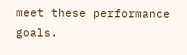meet these performance goals.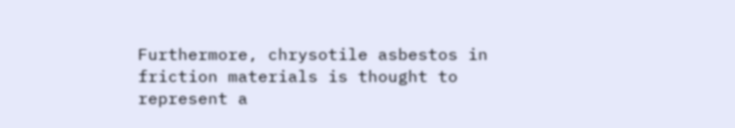Furthermore, chrysotile asbestos in friction materials is thought to represent a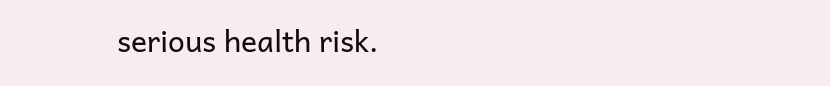serious health risk.